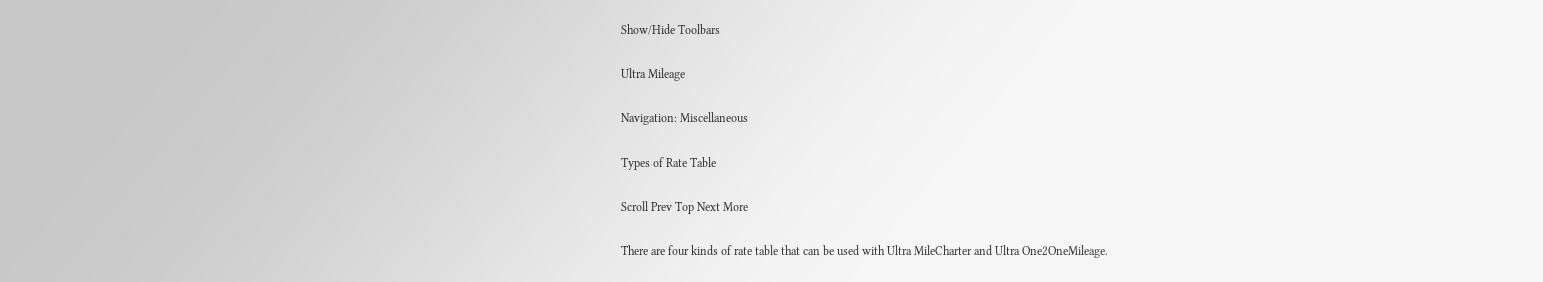Show/Hide Toolbars

Ultra Mileage

Navigation: Miscellaneous

Types of Rate Table

Scroll Prev Top Next More

There are four kinds of rate table that can be used with Ultra MileCharter and Ultra One2OneMileage.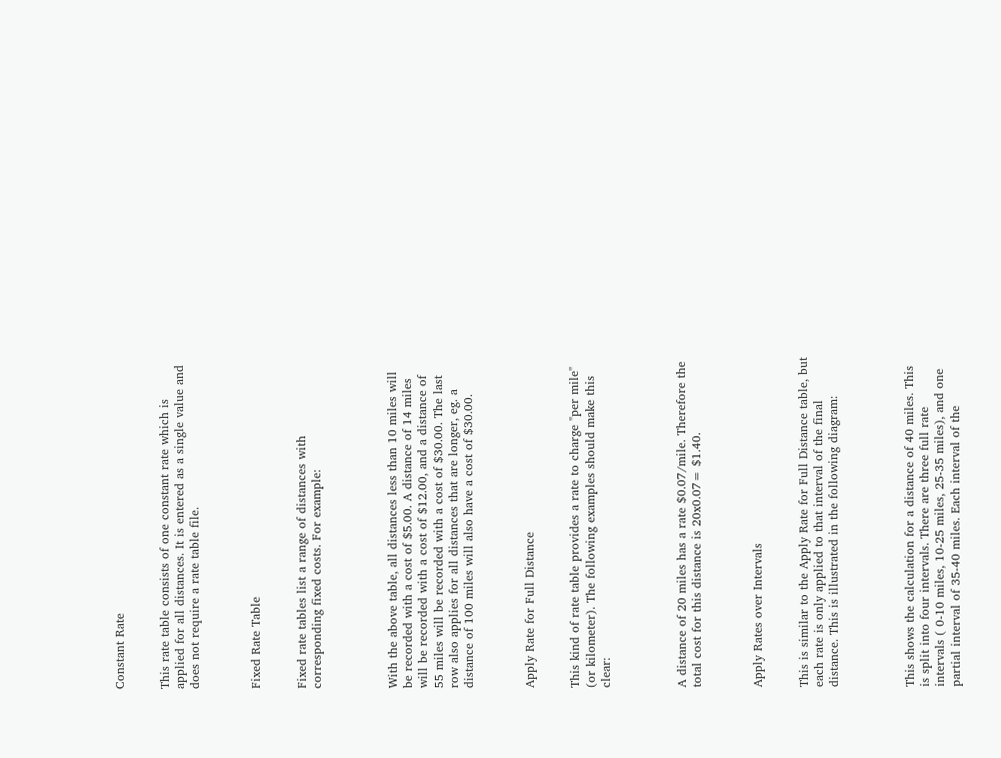Constant Rate


This rate table consists of one constant rate which is applied for all distances. It is entered as a single value and does not require a rate table file.



Fixed Rate Table


Fixed rate tables list a range of distances with corresponding fixed costs. For example:




With the above table, all distances less than 10 miles will be recorded with a cost of $5.00. A distance of 14 miles will be recorded with a cost of $12.00, and a distance of 55 miles will be recorded with a cost of $30.00. The last row also applies for all distances that are longer, eg. a distance of 100 miles will also have a cost of $30.00.



Apply Rate for Full Distance


This kind of rate table provides a rate to charge "per mile" (or kilometer). The following examples should make this clear:




A distance of 20 miles has a rate $0.07/mile. Therefore the total cost for this distance is 20x0.07= $1.40.



Apply Rates over Intervals


This is similar to the Apply Rate for Full Distance table, but each rate is only applied to that interval of the final distance. This is illustrated in the following diagram:




This shows the calculation for a distance of 40 miles. This is split into four intervals. There are three full rate intervals ( 0-10 miles, 10-25 miles, 25-35 miles), and one partial interval of 35-40 miles. Each interval of the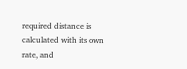required distance is calculated with its own rate, and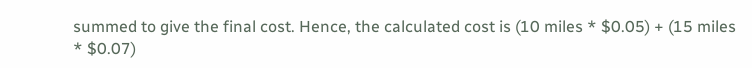summed to give the final cost. Hence, the calculated cost is (10 miles * $0.05) + (15 miles * $0.07)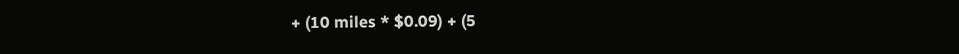+ (10 miles * $0.09) + (5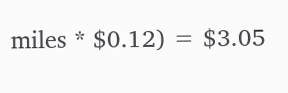miles * $0.12) = $3.05